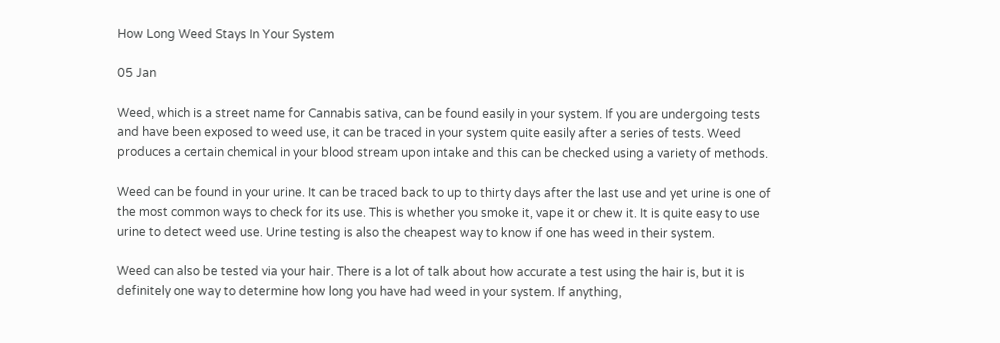How Long Weed Stays In Your System

05 Jan

Weed, which is a street name for Cannabis sativa, can be found easily in your system. If you are undergoing tests and have been exposed to weed use, it can be traced in your system quite easily after a series of tests. Weed produces a certain chemical in your blood stream upon intake and this can be checked using a variety of methods.

Weed can be found in your urine. It can be traced back to up to thirty days after the last use and yet urine is one of the most common ways to check for its use. This is whether you smoke it, vape it or chew it. It is quite easy to use urine to detect weed use. Urine testing is also the cheapest way to know if one has weed in their system.

Weed can also be tested via your hair. There is a lot of talk about how accurate a test using the hair is, but it is definitely one way to determine how long you have had weed in your system. If anything,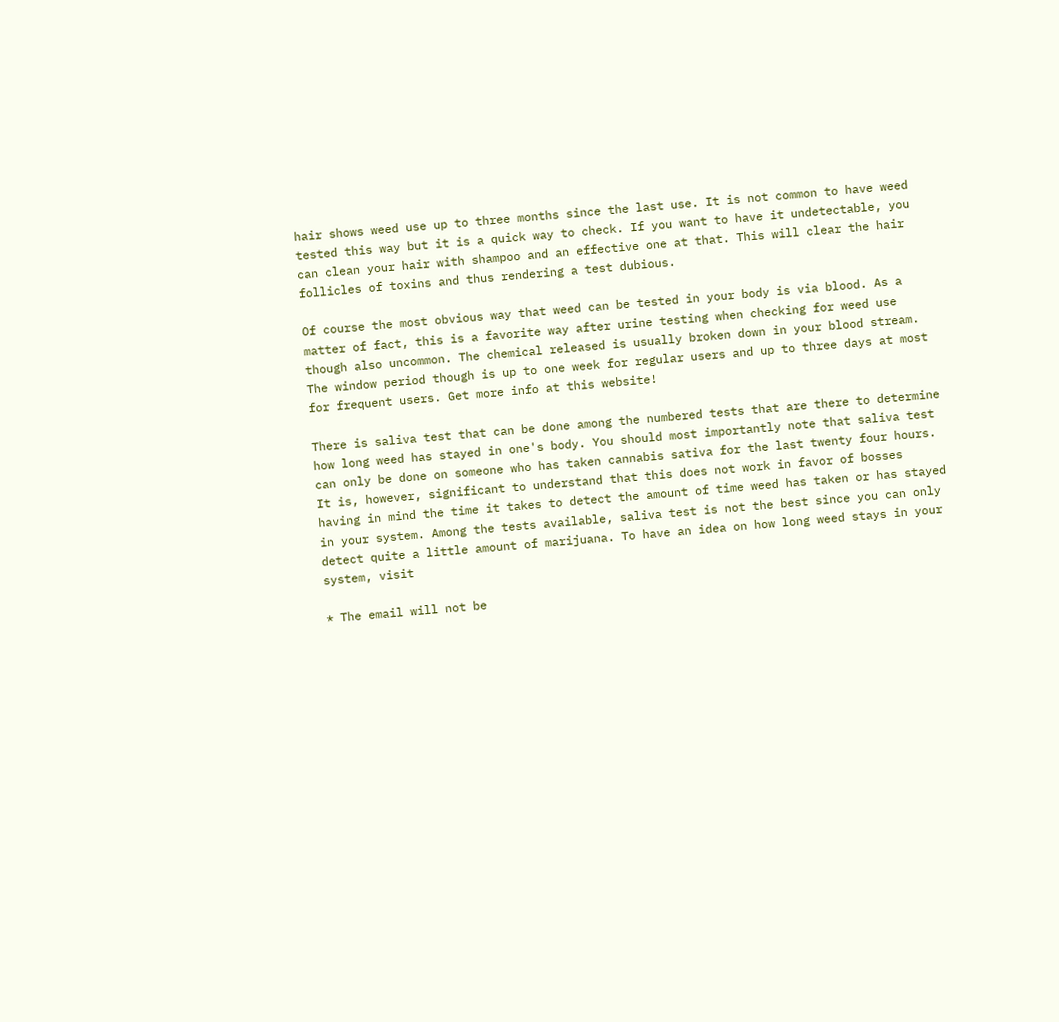hair shows weed use up to three months since the last use. It is not common to have weed tested this way but it is a quick way to check. If you want to have it undetectable, you can clean your hair with shampoo and an effective one at that. This will clear the hair follicles of toxins and thus rendering a test dubious.

Of course the most obvious way that weed can be tested in your body is via blood. As a matter of fact, this is a favorite way after urine testing when checking for weed use though also uncommon. The chemical released is usually broken down in your blood stream. The window period though is up to one week for regular users and up to three days at most for frequent users. Get more info at this website!

There is saliva test that can be done among the numbered tests that are there to determine how long weed has stayed in one's body. You should most importantly note that saliva test can only be done on someone who has taken cannabis sativa for the last twenty four hours. It is, however, significant to understand that this does not work in favor of bosses having in mind the time it takes to detect the amount of time weed has taken or has stayed in your system. Among the tests available, saliva test is not the best since you can only detect quite a little amount of marijuana. To have an idea on how long weed stays in your system, visit

* The email will not be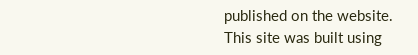published on the website.
This site was built using